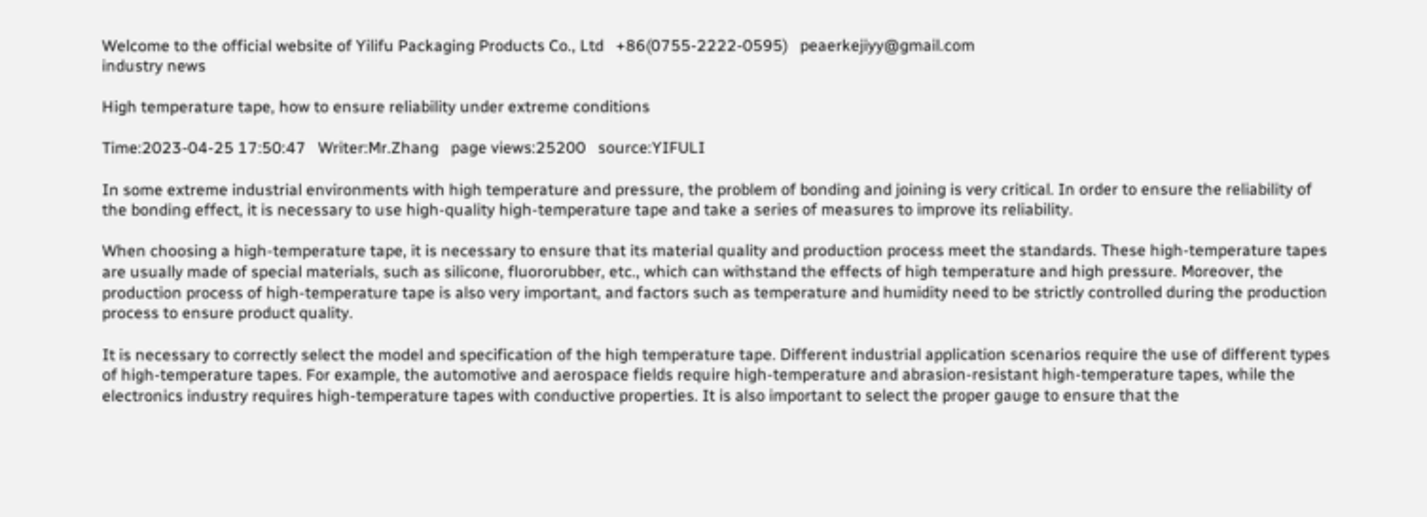Welcome to the official website of Yilifu Packaging Products Co., Ltd   +86(0755-2222-0595)   peaerkejiyy@gmail.com
industry news

High temperature tape, how to ensure reliability under extreme conditions

Time:2023-04-25 17:50:47   Writer:Mr.Zhang   page views:25200   source:YIFULI

In some extreme industrial environments with high temperature and pressure, the problem of bonding and joining is very critical. In order to ensure the reliability of the bonding effect, it is necessary to use high-quality high-temperature tape and take a series of measures to improve its reliability.

When choosing a high-temperature tape, it is necessary to ensure that its material quality and production process meet the standards. These high-temperature tapes are usually made of special materials, such as silicone, fluororubber, etc., which can withstand the effects of high temperature and high pressure. Moreover, the production process of high-temperature tape is also very important, and factors such as temperature and humidity need to be strictly controlled during the production process to ensure product quality.

It is necessary to correctly select the model and specification of the high temperature tape. Different industrial application scenarios require the use of different types of high-temperature tapes. For example, the automotive and aerospace fields require high-temperature and abrasion-resistant high-temperature tapes, while the electronics industry requires high-temperature tapes with conductive properties. It is also important to select the proper gauge to ensure that the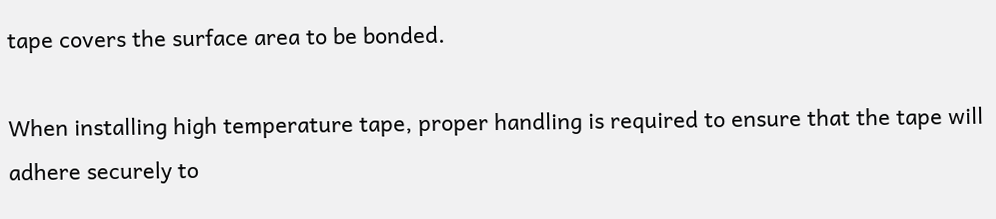tape covers the surface area to be bonded.

When installing high temperature tape, proper handling is required to ensure that the tape will adhere securely to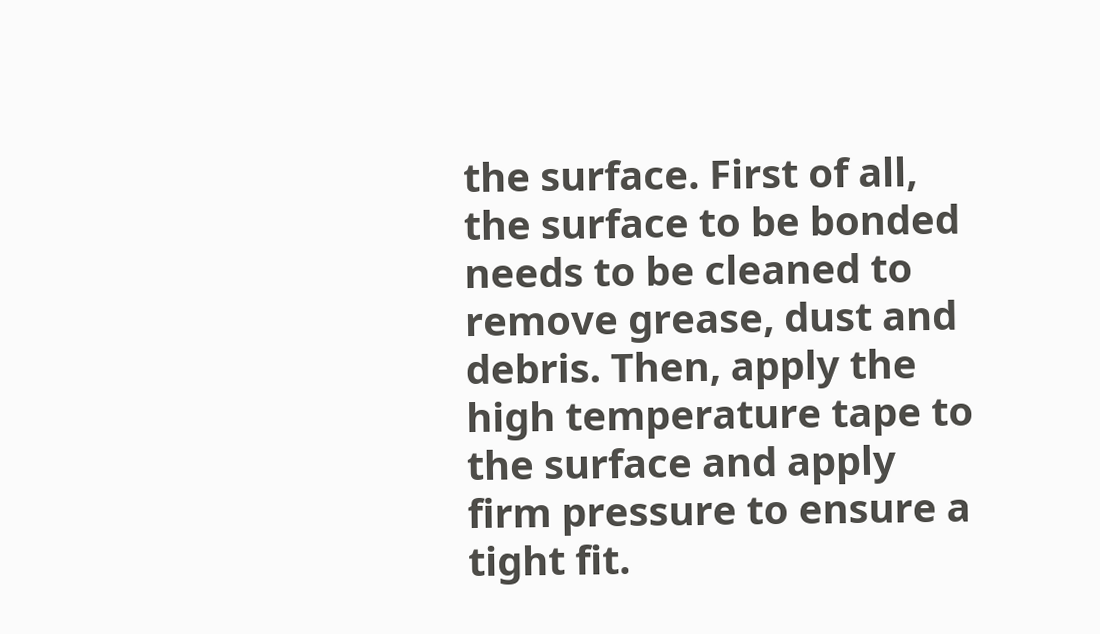the surface. First of all, the surface to be bonded needs to be cleaned to remove grease, dust and debris. Then, apply the high temperature tape to the surface and apply firm pressure to ensure a tight fit.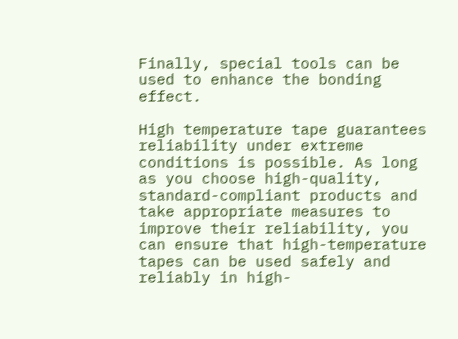Finally, special tools can be used to enhance the bonding effect.

High temperature tape guarantees reliability under extreme conditions is possible. As long as you choose high-quality, standard-compliant products and take appropriate measures to improve their reliability, you can ensure that high-temperature tapes can be used safely and reliably in high-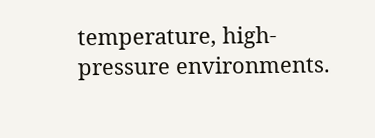temperature, high-pressure environments.